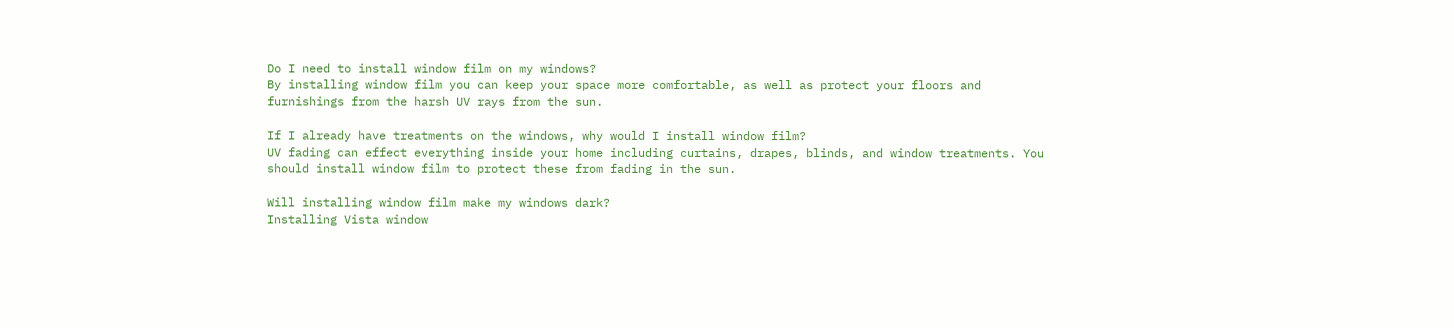Do I need to install window film on my windows?
By installing window film you can keep your space more comfortable, as well as protect your floors and furnishings from the harsh UV rays from the sun.

If I already have treatments on the windows, why would I install window film?
UV fading can effect everything inside your home including curtains, drapes, blinds, and window treatments. You should install window film to protect these from fading in the sun.

Will installing window film make my windows dark?
Installing Vista window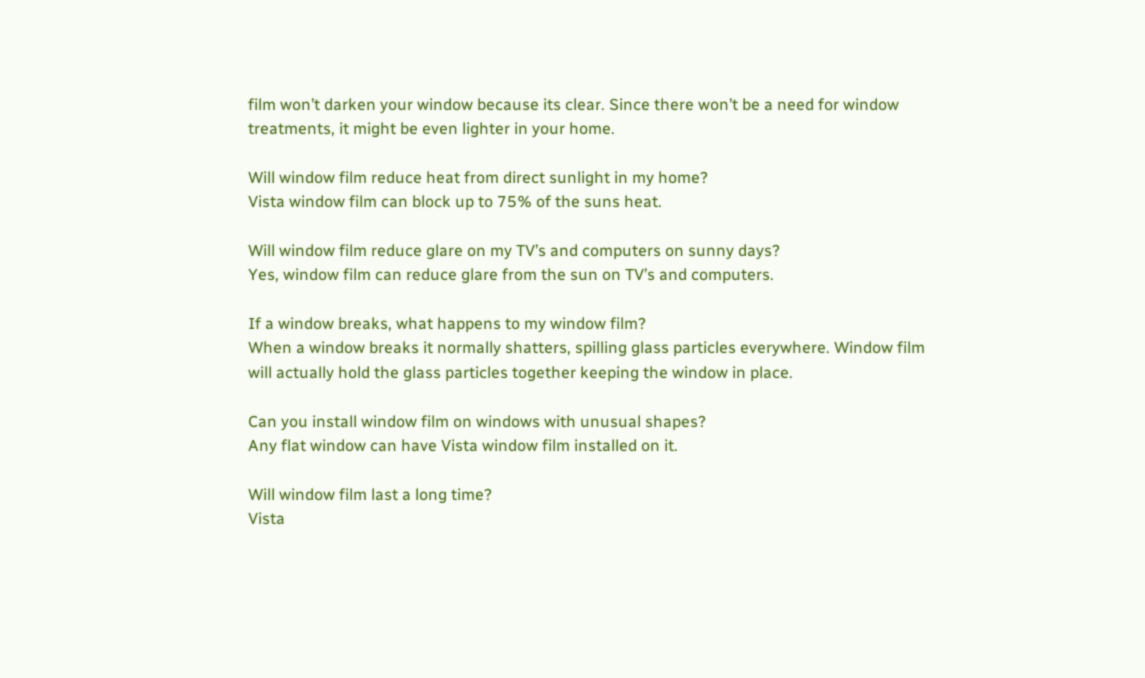film won’t darken your window because its clear. Since there won’t be a need for window treatments, it might be even lighter in your home.

Will window film reduce heat from direct sunlight in my home?
Vista window film can block up to 75% of the suns heat.

Will window film reduce glare on my TV’s and computers on sunny days?
Yes, window film can reduce glare from the sun on TV’s and computers.

If a window breaks, what happens to my window film?
When a window breaks it normally shatters, spilling glass particles everywhere. Window film will actually hold the glass particles together keeping the window in place.

Can you install window film on windows with unusual shapes?
Any flat window can have Vista window film installed on it.

Will window film last a long time?
Vista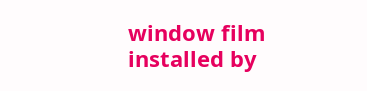window film installed by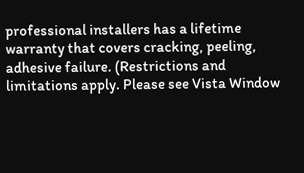professional installers has a lifetime warranty that covers cracking, peeling, adhesive failure. (Restrictions and limitations apply. Please see Vista Window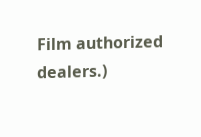Film authorized dealers.)